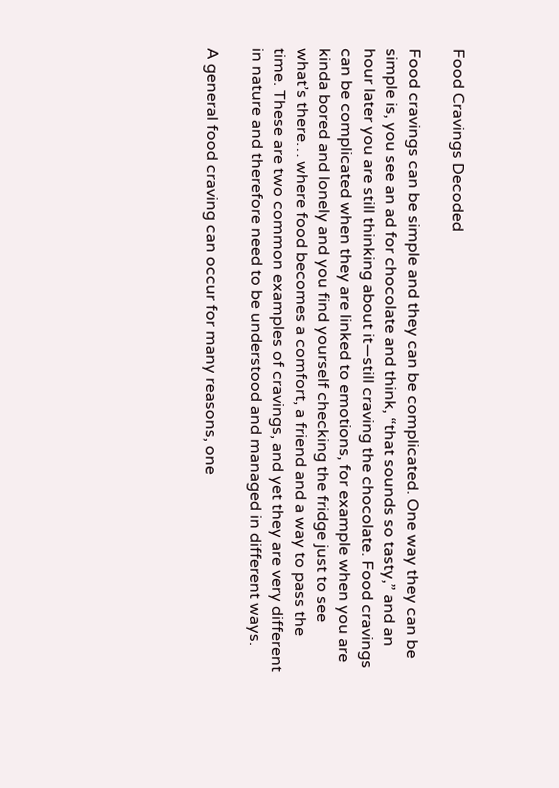Food Cravings Decoded

Food cravings can be simple and they can be complicated. One way they can be simple is, you see an ad for chocolate and think, “that sounds so tasty,” and an hour later you are still thinking about it—still craving the chocolate. Food cravings can be complicated when they are linked to emotions, for example when you are kinda bored and lonely and you find yourself checking the fridge just to see what’s there… where food becomes a comfort, a friend and a way to pass the time. These are two common examples of cravings, and yet they are very different in nature and therefore need to be understood and managed in different ways.

A general food craving can occur for many reasons, one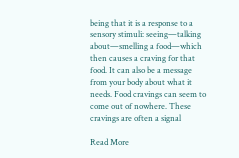being that it is a response to a sensory stimuli: seeing—talking about—smelling a food—which then causes a craving for that food. It can also be a message from your body about what it needs. Food cravings can seem to come out of nowhere. These cravings are often a signal

Read More